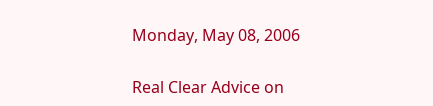Monday, May 08, 2006

Real Clear Advice on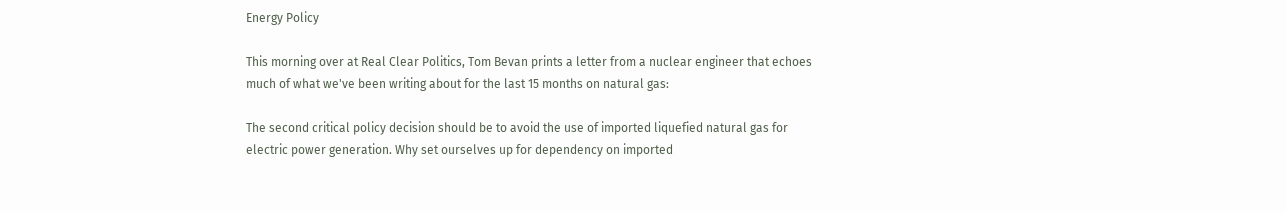Energy Policy

This morning over at Real Clear Politics, Tom Bevan prints a letter from a nuclear engineer that echoes much of what we've been writing about for the last 15 months on natural gas:

The second critical policy decision should be to avoid the use of imported liquefied natural gas for electric power generation. Why set ourselves up for dependency on imported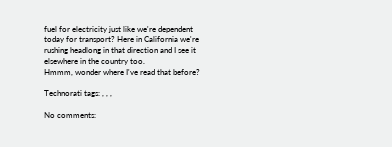fuel for electricity just like we're dependent today for transport? Here in California we're rushing headlong in that direction and I see it elsewhere in the country too.
Hmmm, wonder where I've read that before?

Technorati tags: , , ,

No comments: